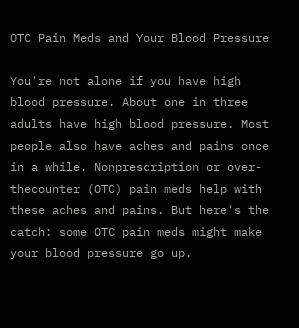OTC Pain Meds and Your Blood Pressure

You're not alone if you have high blood pressure. About one in three adults have high blood pressure. Most people also have aches and pains once in a while. Nonprescription or over-thecounter (OTC) pain meds help with these aches and pains. But here's the catch: some OTC pain meds might make your blood pressure go up.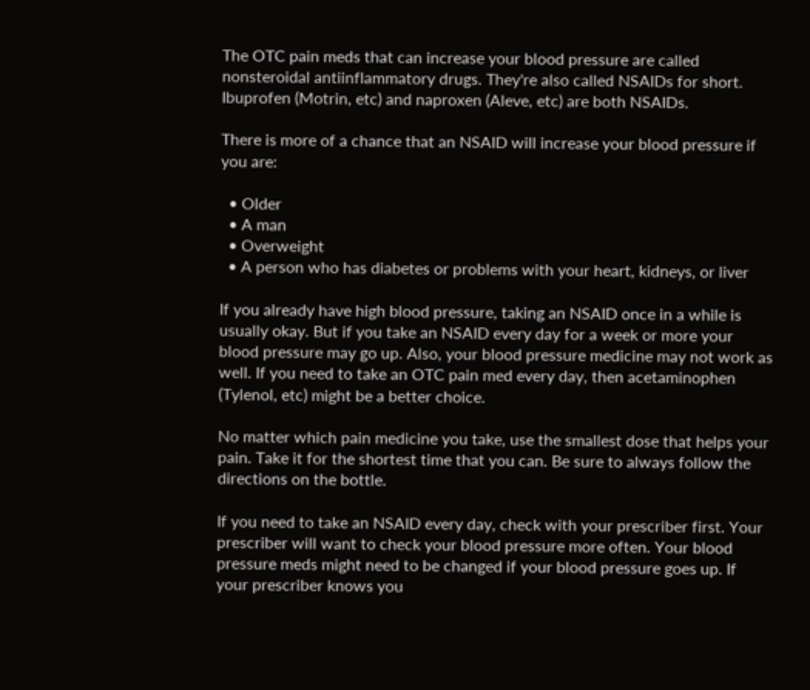The OTC pain meds that can increase your blood pressure are called nonsteroidal antiinflammatory drugs. They're also called NSAIDs for short. Ibuprofen (Motrin, etc) and naproxen (Aleve, etc) are both NSAIDs.

There is more of a chance that an NSAID will increase your blood pressure if you are:

  • Older
  • A man
  • Overweight
  • A person who has diabetes or problems with your heart, kidneys, or liver

If you already have high blood pressure, taking an NSAID once in a while is usually okay. But if you take an NSAID every day for a week or more your blood pressure may go up. Also, your blood pressure medicine may not work as well. If you need to take an OTC pain med every day, then acetaminophen (Tylenol, etc) might be a better choice.

No matter which pain medicine you take, use the smallest dose that helps your pain. Take it for the shortest time that you can. Be sure to always follow the directions on the bottle.

If you need to take an NSAID every day, check with your prescriber first. Your prescriber will want to check your blood pressure more often. Your blood pressure meds might need to be changed if your blood pressure goes up. If your prescriber knows you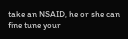take an NSAID, he or she can fine tune your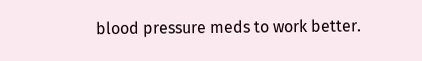blood pressure meds to work better.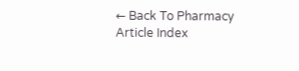← Back To Pharmacy Article Index